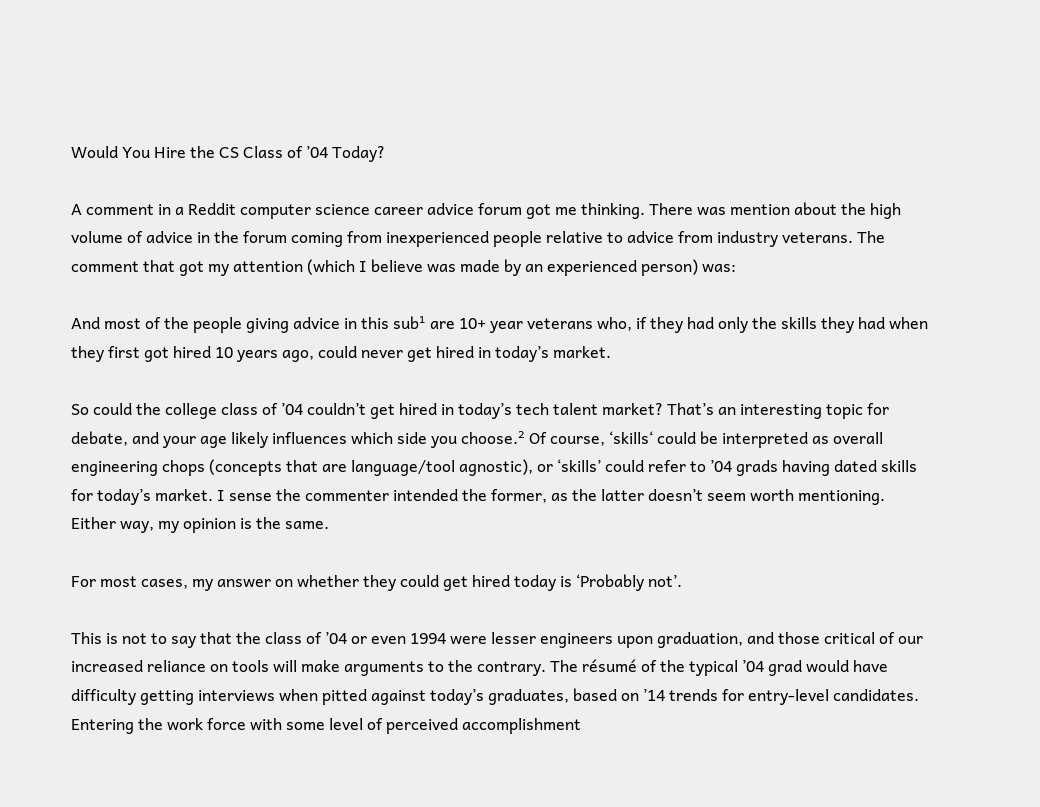Would You Hire the CS Class of ’04 Today?

A comment in a Reddit computer science career advice forum got me thinking. There was mention about the high volume of advice in the forum coming from inexperienced people relative to advice from industry veterans. The comment that got my attention (which I believe was made by an experienced person) was:

And most of the people giving advice in this sub¹ are 10+ year veterans who, if they had only the skills they had when they first got hired 10 years ago, could never get hired in today’s market.

So could the college class of ’04 couldn’t get hired in today’s tech talent market? That’s an interesting topic for debate, and your age likely influences which side you choose.² Of course, ‘skills‘ could be interpreted as overall engineering chops (concepts that are language/tool agnostic), or ‘skills’ could refer to ’04 grads having dated skills for today’s market. I sense the commenter intended the former, as the latter doesn’t seem worth mentioning. Either way, my opinion is the same.

For most cases, my answer on whether they could get hired today is ‘Probably not’.

This is not to say that the class of ’04 or even 1994 were lesser engineers upon graduation, and those critical of our increased reliance on tools will make arguments to the contrary. The résumé of the typical ’04 grad would have difficulty getting interviews when pitted against today’s graduates, based on ’14 trends for entry-level candidates. Entering the work force with some level of perceived accomplishment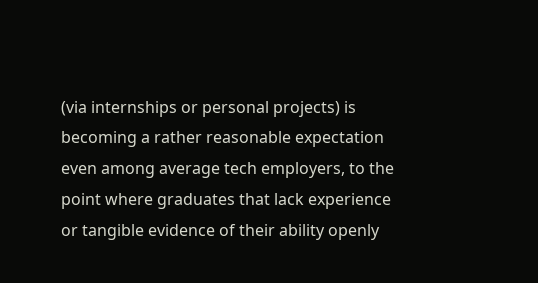(via internships or personal projects) is becoming a rather reasonable expectation even among average tech employers, to the point where graduates that lack experience or tangible evidence of their ability openly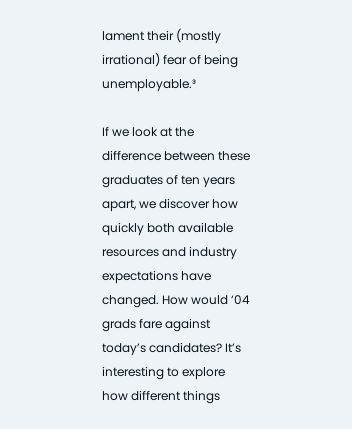lament their (mostly irrational) fear of being unemployable.³

If we look at the difference between these graduates of ten years apart, we discover how quickly both available resources and industry expectations have changed. How would ’04 grads fare against today’s candidates? It’s interesting to explore how different things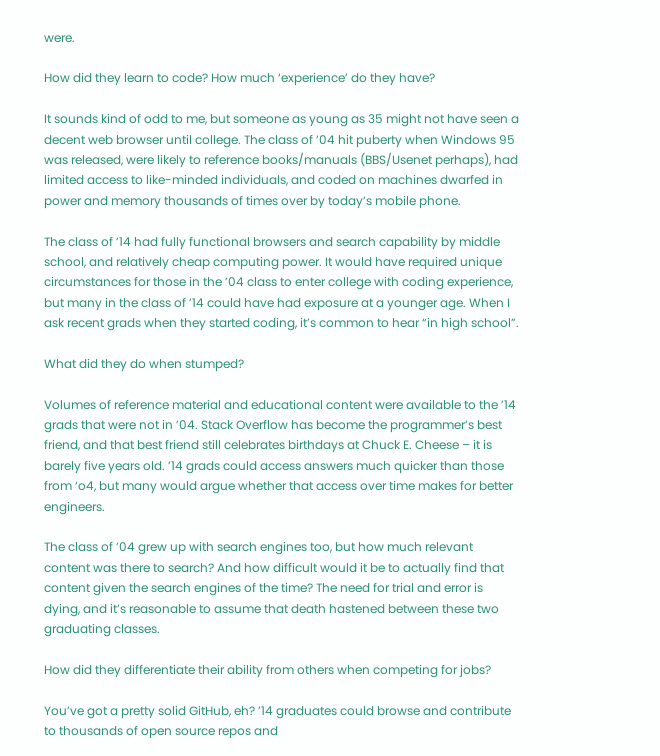were.

How did they learn to code? How much ‘experience’ do they have?

It sounds kind of odd to me, but someone as young as 35 might not have seen a decent web browser until college. The class of ’04 hit puberty when Windows 95 was released, were likely to reference books/manuals (BBS/Usenet perhaps), had limited access to like-minded individuals, and coded on machines dwarfed in power and memory thousands of times over by today’s mobile phone.

The class of ’14 had fully functional browsers and search capability by middle school, and relatively cheap computing power. It would have required unique circumstances for those in the ’04 class to enter college with coding experience, but many in the class of ’14 could have had exposure at a younger age. When I ask recent grads when they started coding, it’s common to hear “in high school”.

What did they do when stumped?

Volumes of reference material and educational content were available to the ’14 grads that were not in ’04. Stack Overflow has become the programmer’s best friend, and that best friend still celebrates birthdays at Chuck E. Cheese – it is barely five years old. ’14 grads could access answers much quicker than those from ‘o4, but many would argue whether that access over time makes for better engineers.

The class of ’04 grew up with search engines too, but how much relevant content was there to search? And how difficult would it be to actually find that content given the search engines of the time? The need for trial and error is dying, and it’s reasonable to assume that death hastened between these two graduating classes.

How did they differentiate their ability from others when competing for jobs?

You’ve got a pretty solid GitHub, eh? ’14 graduates could browse and contribute to thousands of open source repos and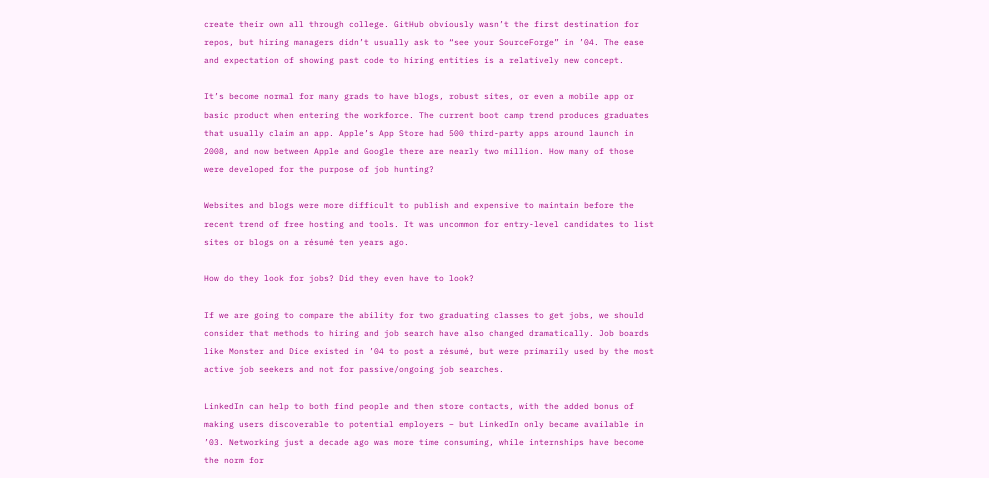create their own all through college. GitHub obviously wasn’t the first destination for repos, but hiring managers didn’t usually ask to “see your SourceForge” in ’04. The ease and expectation of showing past code to hiring entities is a relatively new concept.

It’s become normal for many grads to have blogs, robust sites, or even a mobile app or basic product when entering the workforce. The current boot camp trend produces graduates that usually claim an app. Apple’s App Store had 500 third-party apps around launch in 2008, and now between Apple and Google there are nearly two million. How many of those were developed for the purpose of job hunting?

Websites and blogs were more difficult to publish and expensive to maintain before the recent trend of free hosting and tools. It was uncommon for entry-level candidates to list sites or blogs on a résumé ten years ago.

How do they look for jobs? Did they even have to look?

If we are going to compare the ability for two graduating classes to get jobs, we should consider that methods to hiring and job search have also changed dramatically. Job boards like Monster and Dice existed in ’04 to post a résumé, but were primarily used by the most active job seekers and not for passive/ongoing job searches.

LinkedIn can help to both find people and then store contacts, with the added bonus of making users discoverable to potential employers – but LinkedIn only became available in ’03. Networking just a decade ago was more time consuming, while internships have become the norm for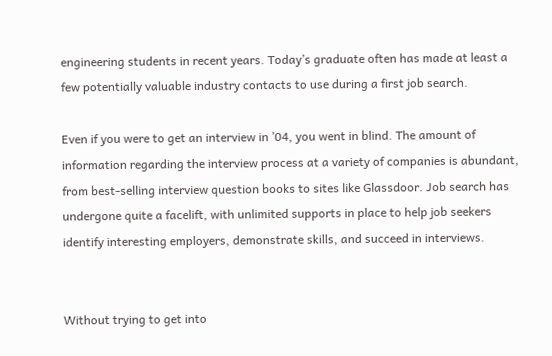engineering students in recent years. Today’s graduate often has made at least a few potentially valuable industry contacts to use during a first job search.

Even if you were to get an interview in ’04, you went in blind. The amount of information regarding the interview process at a variety of companies is abundant, from best-selling interview question books to sites like Glassdoor. Job search has undergone quite a facelift, with unlimited supports in place to help job seekers identify interesting employers, demonstrate skills, and succeed in interviews.


Without trying to get into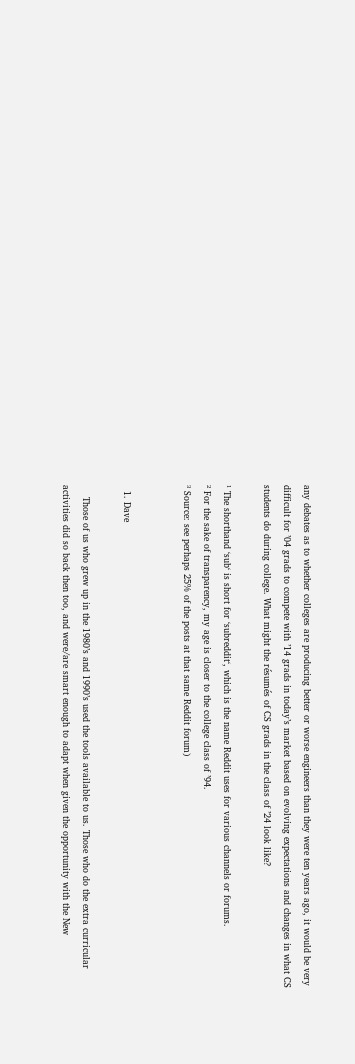any debates as to whether colleges are producing better or worse engineers than they were ten years ago, it would be very difficult for ’04 grads to compete with ’14 grads in today’s market based on evolving expectations and changes in what CS students do during college. What might the résumés of CS grads in the class of ’24 look like?

¹ The shorthand ‘sub‘ is short for ‘subreddit‘, which is the name Reddit uses for various channels or forums.
² For the sake of transparency, my age is closer to the college class of ’94.
³ Source: see perhaps 25% of the posts at that same Reddit forum)


  1. Dave

    Those of us who grew up in the 1980’s and 1990’s used the tools available to us. Those who do the extra curricular activities did so back then too, and were/are smart enough to adapt when given the opportunity with the New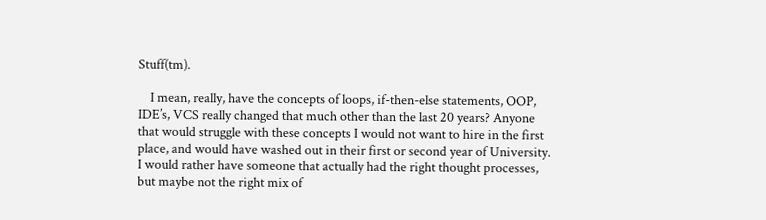Stuff(tm).

    I mean, really, have the concepts of loops, if-then-else statements, OOP, IDE’s, VCS really changed that much other than the last 20 years? Anyone that would struggle with these concepts I would not want to hire in the first place, and would have washed out in their first or second year of University. I would rather have someone that actually had the right thought processes, but maybe not the right mix of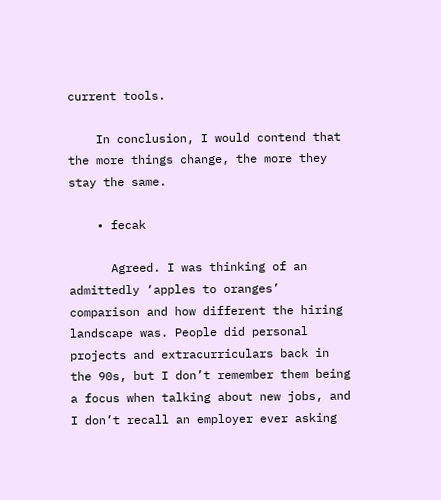current tools.

    In conclusion, I would contend that the more things change, the more they stay the same.

    • fecak

      Agreed. I was thinking of an admittedly ‘apples to oranges’ comparison and how different the hiring landscape was. People did personal projects and extracurriculars back in the 90s, but I don’t remember them being a focus when talking about new jobs, and I don’t recall an employer ever asking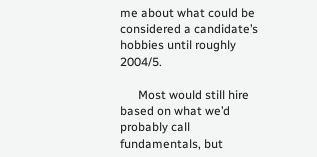me about what could be considered a candidate’s hobbies until roughly 2004/5.

      Most would still hire based on what we’d probably call fundamentals, but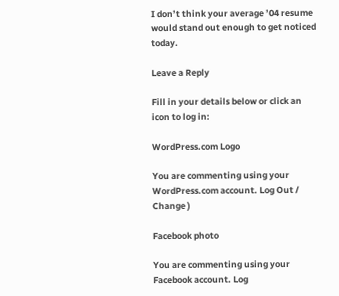I don’t think your average ’04 resume would stand out enough to get noticed today.

Leave a Reply

Fill in your details below or click an icon to log in:

WordPress.com Logo

You are commenting using your WordPress.com account. Log Out /  Change )

Facebook photo

You are commenting using your Facebook account. Log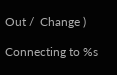Out /  Change )

Connecting to %s